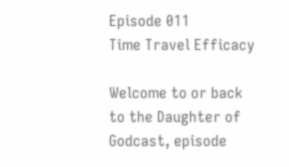Episode 011
Time Travel Efficacy

Welcome to or back to the Daughter of Godcast, episode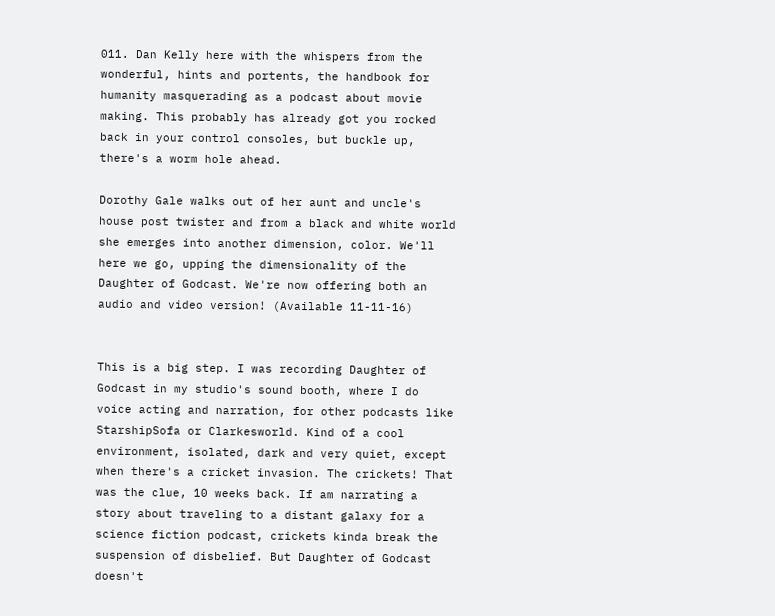011. Dan Kelly here with the whispers from the wonderful, hints and portents, the handbook for humanity masquerading as a podcast about movie making. This probably has already got you rocked back in your control consoles, but buckle up, there's a worm hole ahead.

Dorothy Gale walks out of her aunt and uncle's house post twister and from a black and white world she emerges into another dimension, color. We'll here we go, upping the dimensionality of the Daughter of Godcast. We're now offering both an audio and video version! (Available 11-11-16)


This is a big step. I was recording Daughter of Godcast in my studio's sound booth, where I do voice acting and narration, for other podcasts like StarshipSofa or Clarkesworld. Kind of a cool environment, isolated, dark and very quiet, except when there's a cricket invasion. The crickets! That was the clue, 10 weeks back. If am narrating a story about traveling to a distant galaxy for a science fiction podcast, crickets kinda break the suspension of disbelief. But Daughter of Godcast doesn't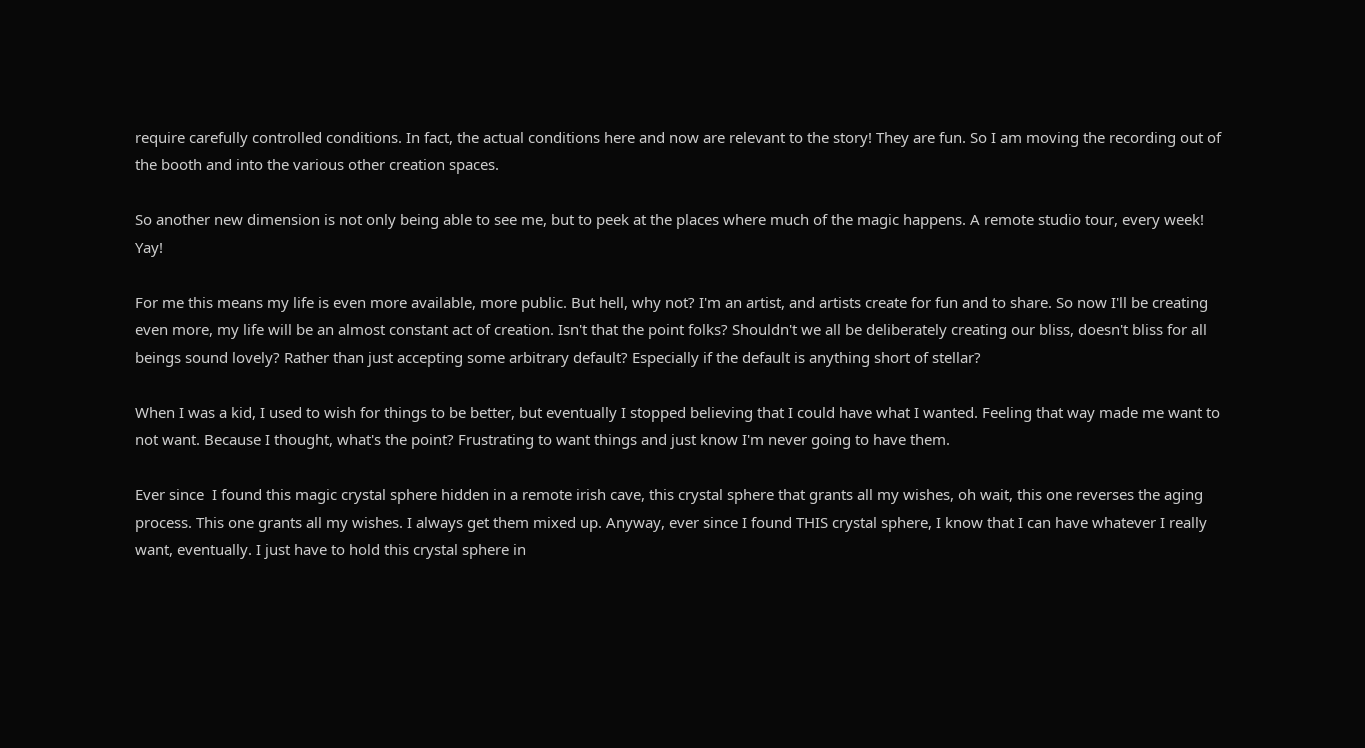require carefully controlled conditions. In fact, the actual conditions here and now are relevant to the story! They are fun. So I am moving the recording out of the booth and into the various other creation spaces.

So another new dimension is not only being able to see me, but to peek at the places where much of the magic happens. A remote studio tour, every week! Yay!

For me this means my life is even more available, more public. But hell, why not? I'm an artist, and artists create for fun and to share. So now I'll be creating even more, my life will be an almost constant act of creation. Isn't that the point folks? Shouldn't we all be deliberately creating our bliss, doesn't bliss for all beings sound lovely? Rather than just accepting some arbitrary default? Especially if the default is anything short of stellar?

When I was a kid, I used to wish for things to be better, but eventually I stopped believing that I could have what I wanted. Feeling that way made me want to not want. Because I thought, what's the point? Frustrating to want things and just know I'm never going to have them.

Ever since  I found this magic crystal sphere hidden in a remote irish cave, this crystal sphere that grants all my wishes, oh wait, this one reverses the aging process. This one grants all my wishes. I always get them mixed up. Anyway, ever since I found THIS crystal sphere, I know that I can have whatever I really want, eventually. I just have to hold this crystal sphere in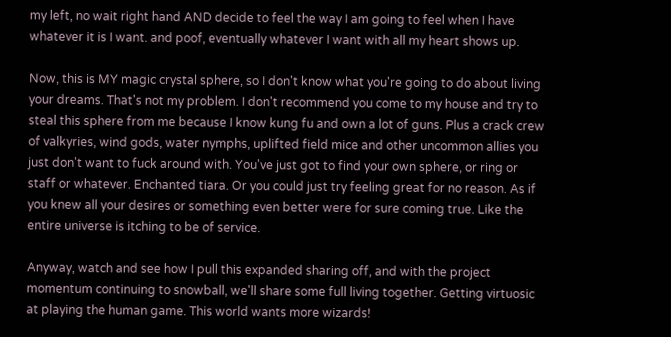my left, no wait right hand AND decide to feel the way I am going to feel when I have whatever it is I want. and poof, eventually whatever I want with all my heart shows up.

Now, this is MY magic crystal sphere, so I don't know what you're going to do about living your dreams. That's not my problem. I don't recommend you come to my house and try to steal this sphere from me because I know kung fu and own a lot of guns. Plus a crack crew of valkyries, wind gods, water nymphs, uplifted field mice and other uncommon allies you just don't want to fuck around with. You've just got to find your own sphere, or ring or staff or whatever. Enchanted tiara. Or you could just try feeling great for no reason. As if you knew all your desires or something even better were for sure coming true. Like the entire universe is itching to be of service.

Anyway, watch and see how I pull this expanded sharing off, and with the project momentum continuing to snowball, we'll share some full living together. Getting virtuosic at playing the human game. This world wants more wizards!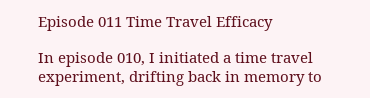Episode 011 Time Travel Efficacy

In episode 010, I initiated a time travel experiment, drifting back in memory to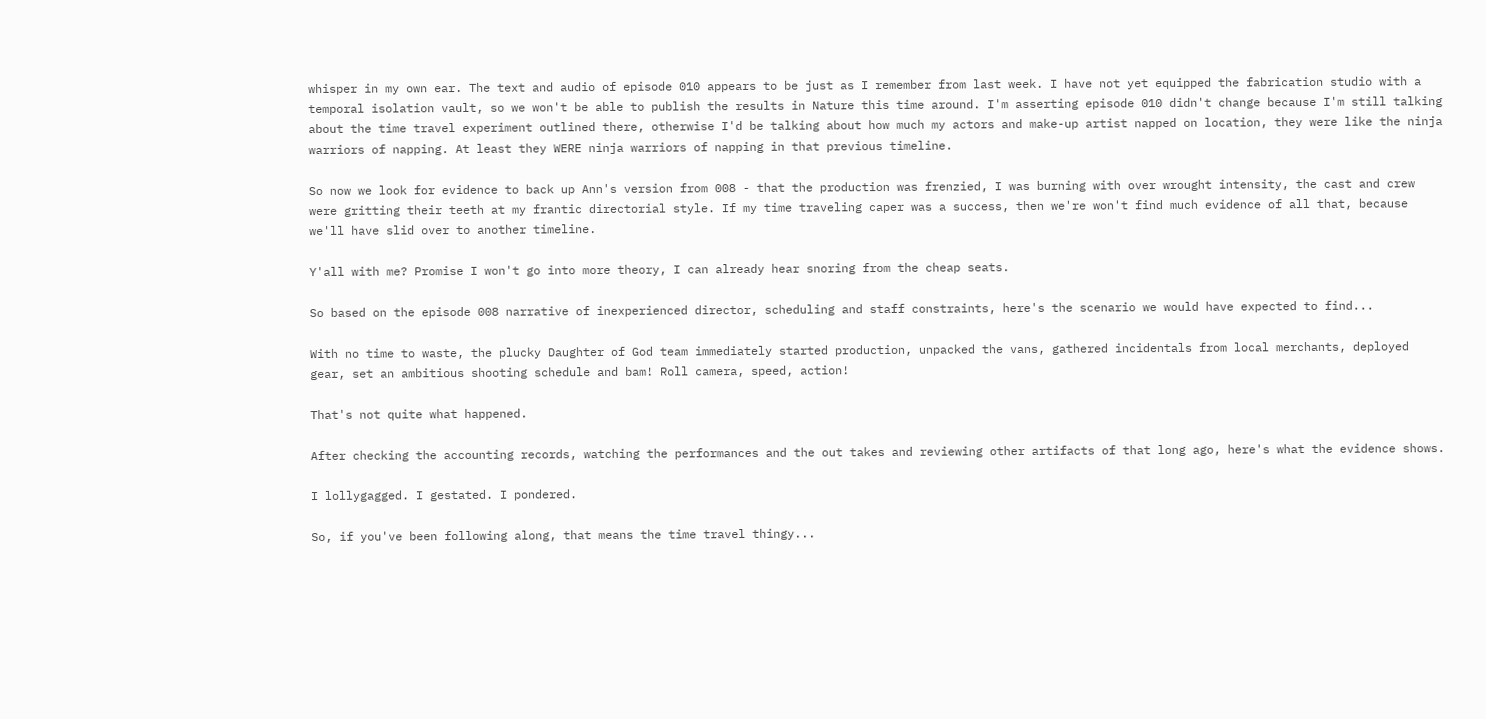whisper in my own ear. The text and audio of episode 010 appears to be just as I remember from last week. I have not yet equipped the fabrication studio with a temporal isolation vault, so we won't be able to publish the results in Nature this time around. I'm asserting episode 010 didn't change because I'm still talking about the time travel experiment outlined there, otherwise I'd be talking about how much my actors and make-up artist napped on location, they were like the ninja warriors of napping. At least they WERE ninja warriors of napping in that previous timeline.

So now we look for evidence to back up Ann's version from 008 - that the production was frenzied, I was burning with over wrought intensity, the cast and crew were gritting their teeth at my frantic directorial style. If my time traveling caper was a success, then we're won't find much evidence of all that, because we'll have slid over to another timeline.

Y'all with me? Promise I won't go into more theory, I can already hear snoring from the cheap seats.

So based on the episode 008 narrative of inexperienced director, scheduling and staff constraints, here's the scenario we would have expected to find...

With no time to waste, the plucky Daughter of God team immediately started production, unpacked the vans, gathered incidentals from local merchants, deployed gear, set an ambitious shooting schedule and bam! Roll camera, speed, action!

That's not quite what happened.

After checking the accounting records, watching the performances and the out takes and reviewing other artifacts of that long ago, here's what the evidence shows.

I lollygagged. I gestated. I pondered.

So, if you've been following along, that means the time travel thingy...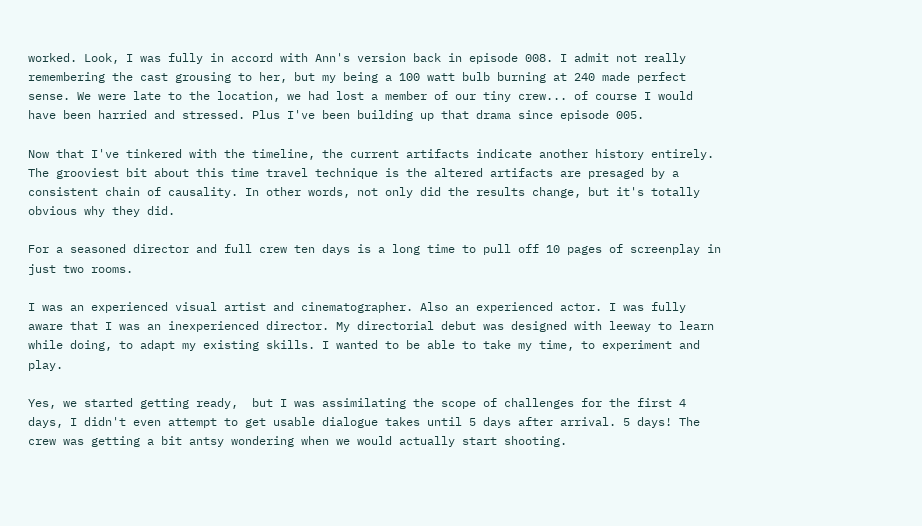worked. Look, I was fully in accord with Ann's version back in episode 008. I admit not really remembering the cast grousing to her, but my being a 100 watt bulb burning at 240 made perfect sense. We were late to the location, we had lost a member of our tiny crew... of course I would have been harried and stressed. Plus I've been building up that drama since episode 005.

Now that I've tinkered with the timeline, the current artifacts indicate another history entirely. The grooviest bit about this time travel technique is the altered artifacts are presaged by a consistent chain of causality. In other words, not only did the results change, but it's totally obvious why they did.

For a seasoned director and full crew ten days is a long time to pull off 10 pages of screenplay in just two rooms.

I was an experienced visual artist and cinematographer. Also an experienced actor. I was fully aware that I was an inexperienced director. My directorial debut was designed with leeway to learn while doing, to adapt my existing skills. I wanted to be able to take my time, to experiment and play.

Yes, we started getting ready,  but I was assimilating the scope of challenges for the first 4 days, I didn't even attempt to get usable dialogue takes until 5 days after arrival. 5 days! The crew was getting a bit antsy wondering when we would actually start shooting.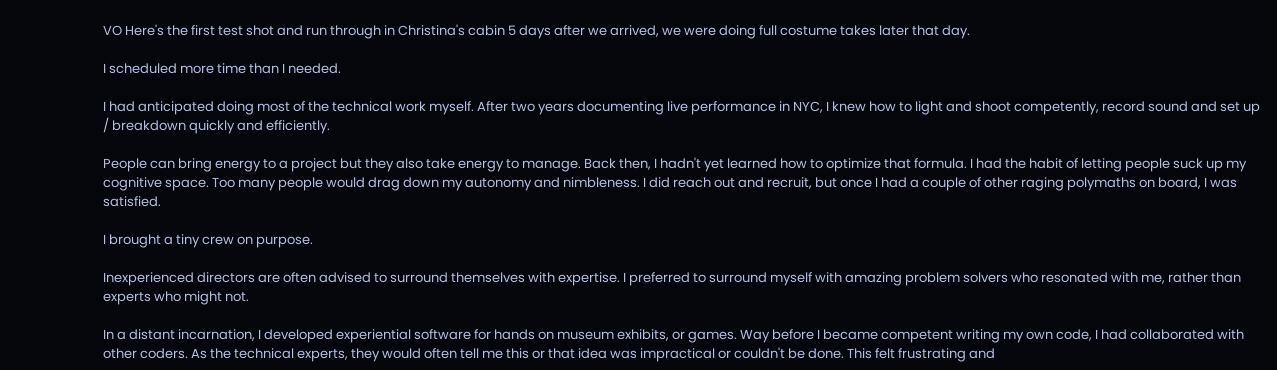VO Here's the first test shot and run through in Christina's cabin 5 days after we arrived, we were doing full costume takes later that day.

I scheduled more time than I needed.

I had anticipated doing most of the technical work myself. After two years documenting live performance in NYC, I knew how to light and shoot competently, record sound and set up / breakdown quickly and efficiently.

People can bring energy to a project but they also take energy to manage. Back then, I hadn't yet learned how to optimize that formula. I had the habit of letting people suck up my cognitive space. Too many people would drag down my autonomy and nimbleness. I did reach out and recruit, but once I had a couple of other raging polymaths on board, I was satisfied.

I brought a tiny crew on purpose.

Inexperienced directors are often advised to surround themselves with expertise. I preferred to surround myself with amazing problem solvers who resonated with me, rather than experts who might not.

In a distant incarnation, I developed experiential software for hands on museum exhibits, or games. Way before I became competent writing my own code, I had collaborated with other coders. As the technical experts, they would often tell me this or that idea was impractical or couldn't be done. This felt frustrating and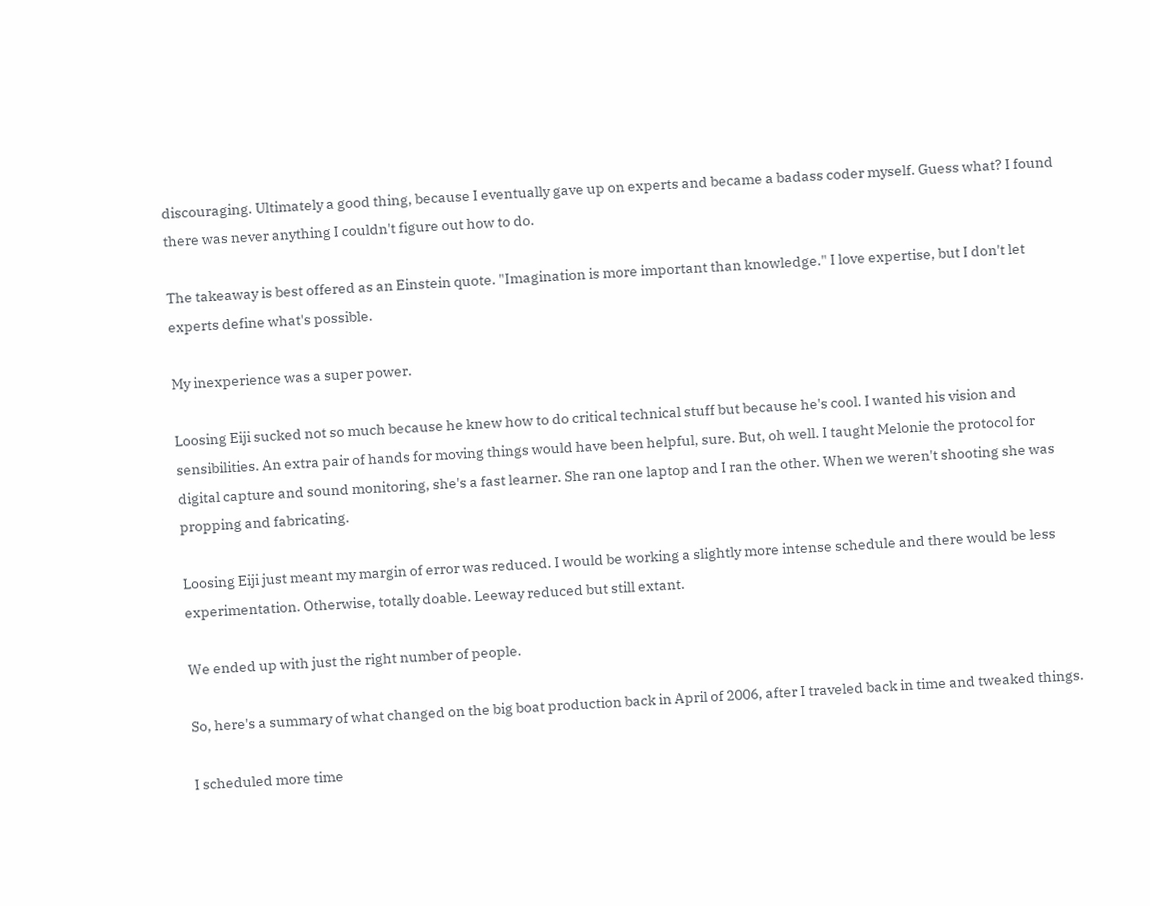discouraging. Ultimately a good thing, because I eventually gave up on experts and became a badass coder myself. Guess what? I found there was never anything I couldn't figure out how to do.

The takeaway is best offered as an Einstein quote. "Imagination is more important than knowledge." I love expertise, but I don't let experts define what's possible.

My inexperience was a super power.

Loosing Eiji sucked not so much because he knew how to do critical technical stuff but because he's cool. I wanted his vision and sensibilities. An extra pair of hands for moving things would have been helpful, sure. But, oh well. I taught Melonie the protocol for digital capture and sound monitoring, she's a fast learner. She ran one laptop and I ran the other. When we weren't shooting she was propping and fabricating.

Loosing Eiji just meant my margin of error was reduced. I would be working a slightly more intense schedule and there would be less experimentation. Otherwise, totally doable. Leeway reduced but still extant.

We ended up with just the right number of people.

So, here's a summary of what changed on the big boat production back in April of 2006, after I traveled back in time and tweaked things.

I scheduled more time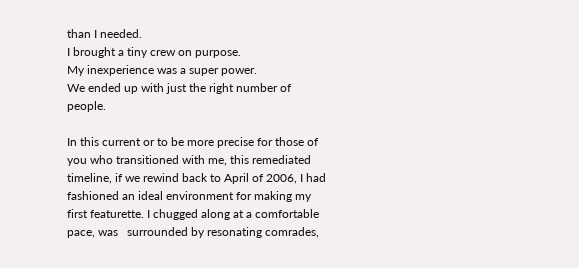than I needed.
I brought a tiny crew on purpose.
My inexperience was a super power.
We ended up with just the right number of people.

In this current or to be more precise for those of you who transitioned with me, this remediated timeline, if we rewind back to April of 2006, I had fashioned an ideal environment for making my first featurette. I chugged along at a comfortable pace, was   surrounded by resonating comrades,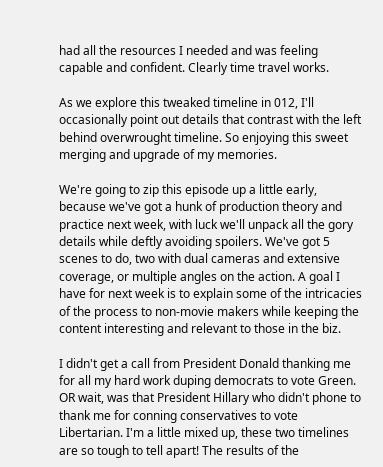had all the resources I needed and was feeling capable and confident. Clearly time travel works.

As we explore this tweaked timeline in 012, I'll occasionally point out details that contrast with the left behind overwrought timeline. So enjoying this sweet merging and upgrade of my memories.

We're going to zip this episode up a little early, because we've got a hunk of production theory and practice next week, with luck we'll unpack all the gory details while deftly avoiding spoilers. We've got 5 scenes to do, two with dual cameras and extensive coverage, or multiple angles on the action. A goal I have for next week is to explain some of the intricacies of the process to non-movie makers while keeping the content interesting and relevant to those in the biz.

I didn't get a call from President Donald thanking me for all my hard work duping democrats to vote Green. OR wait, was that President Hillary who didn't phone to thank me for conning conservatives to vote Libertarian. I'm a little mixed up, these two timelines are so tough to tell apart! The results of the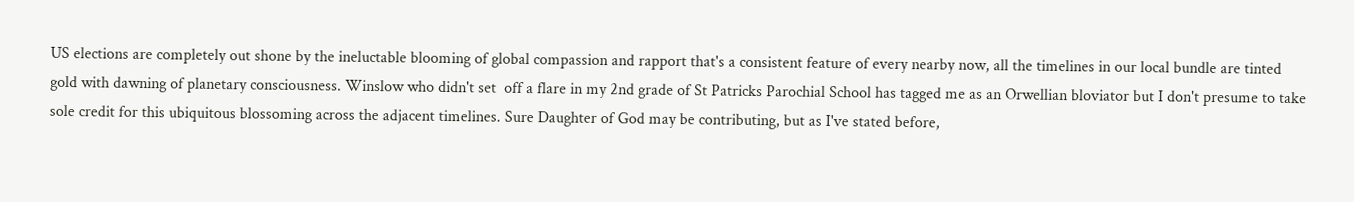US elections are completely out shone by the ineluctable blooming of global compassion and rapport that's a consistent feature of every nearby now, all the timelines in our local bundle are tinted gold with dawning of planetary consciousness. Winslow who didn't set  off a flare in my 2nd grade of St Patricks Parochial School has tagged me as an Orwellian bloviator but I don't presume to take sole credit for this ubiquitous blossoming across the adjacent timelines. Sure Daughter of God may be contributing, but as I've stated before,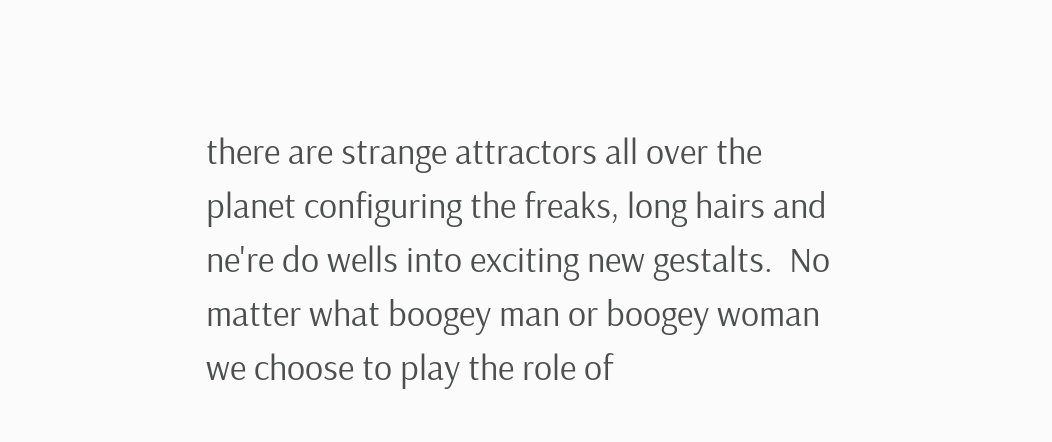there are strange attractors all over the planet configuring the freaks, long hairs and ne're do wells into exciting new gestalts.  No matter what boogey man or boogey woman we choose to play the role of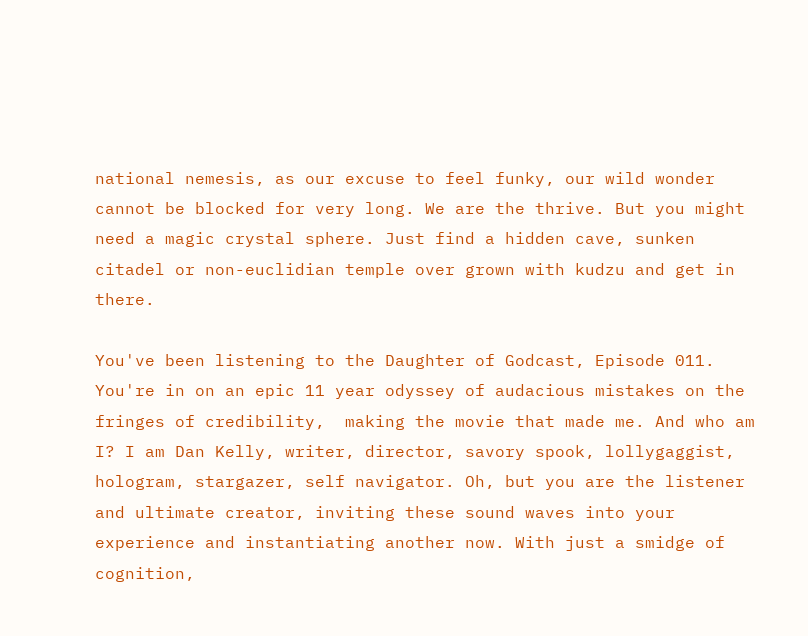national nemesis, as our excuse to feel funky, our wild wonder cannot be blocked for very long. We are the thrive. But you might need a magic crystal sphere. Just find a hidden cave, sunken citadel or non-euclidian temple over grown with kudzu and get in there.

You've been listening to the Daughter of Godcast, Episode 011. You're in on an epic 11 year odyssey of audacious mistakes on the fringes of credibility,  making the movie that made me. And who am I? I am Dan Kelly, writer, director, savory spook, lollygaggist, hologram, stargazer, self navigator. Oh, but you are the listener and ultimate creator, inviting these sound waves into your experience and instantiating another now. With just a smidge of cognition,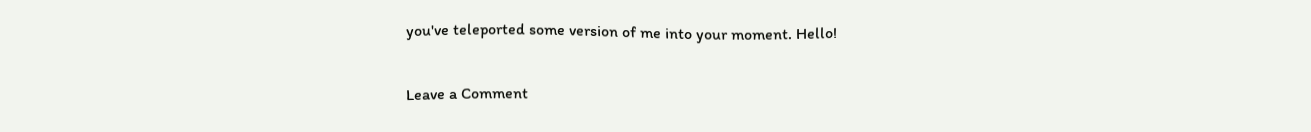you've teleported some version of me into your moment. Hello!

Leave a Comment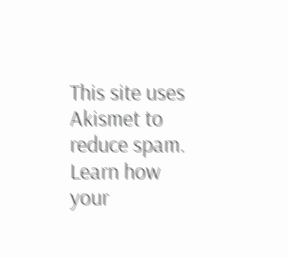This site uses Akismet to reduce spam. Learn how your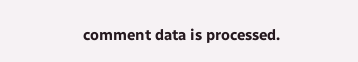comment data is processed.